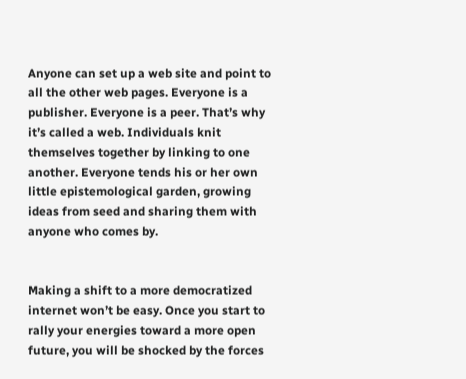Anyone can set up a web site and point to all the other web pages. Everyone is a publisher. Everyone is a peer. That’s why it’s called a web. Individuals knit themselves together by linking to one another. Everyone tends his or her own little epistemological garden, growing ideas from seed and sharing them with anyone who comes by.


Making a shift to a more democratized internet won’t be easy. Once you start to rally your energies toward a more open future, you will be shocked by the forces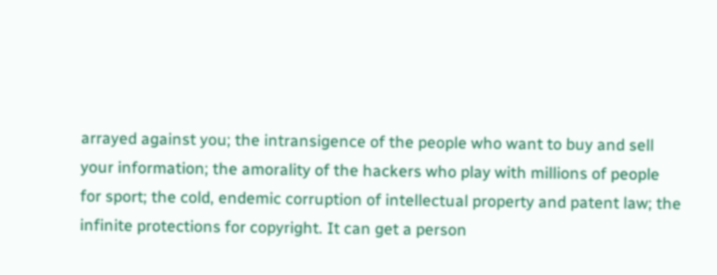arrayed against you; the intransigence of the people who want to buy and sell your information; the amorality of the hackers who play with millions of people for sport; the cold, endemic corruption of intellectual property and patent law; the infinite protections for copyright. It can get a person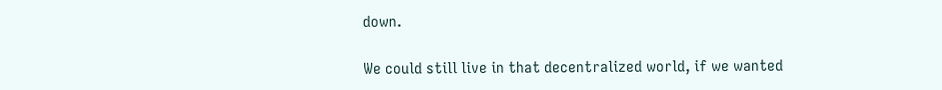down.

We could still live in that decentralized world, if we wanted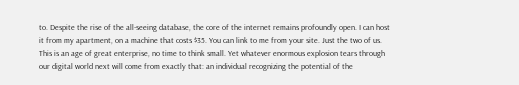to. Despite the rise of the all-seeing database, the core of the internet remains profoundly open. I can host it from my apartment, on a machine that costs $35. You can link to me from your site. Just the two of us. This is an age of great enterprise, no time to think small. Yet whatever enormous explosion tears through our digital world next will come from exactly that: an individual recognizing the potential of the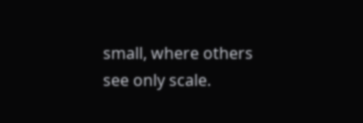small, where others see only scale.